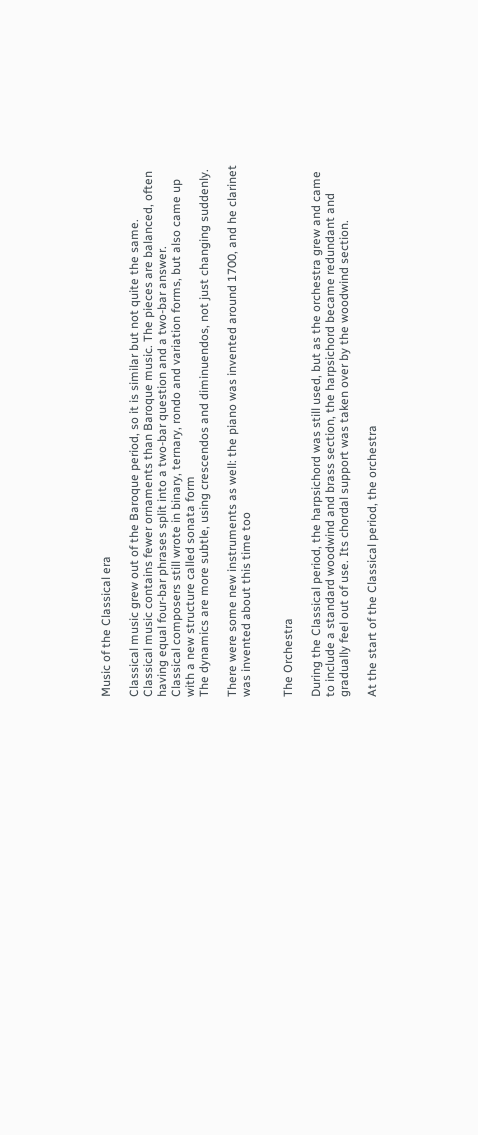Music of the Classical era

Classical music grew out of the Baroque period, so it is similar but not quite the same.
Classical music contains fewer ornaments than Baroque music. The pieces are balanced, often having equal four-bar phrases split into a two-bar question and a two-bar answer.
Classical composers still wrote in binary, ternary, rondo and variation forms, but also came up with a new structure called sonata form
The dynamics are more subtle, using crescendos and diminuendos, not just changing suddenly.

There were some new instruments as well: the piano was invented around 1700, and he clarinet was invented about this time too


The Orchestra

During the Classical period, the harpsichord was still used, but as the orchestra grew and came to include a standard woodwind and brass section, the harpsichord became redundant and gradually feel out of use. Its chordal support was taken over by the woodwind section.

At the start of the Classical period, the orchestra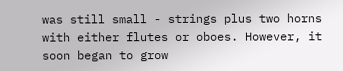was still small - strings plus two horns with either flutes or oboes. However, it soon began to grow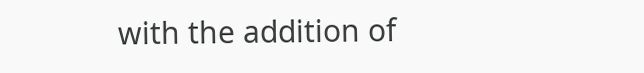with the addition of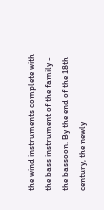the wind instruments complete with the bass instrument of the family - the bassoon. By the end of the 18th century, the newly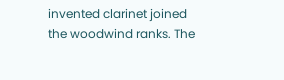invented clarinet joined the woodwind ranks. The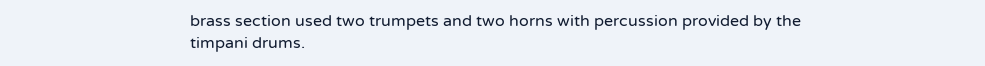brass section used two trumpets and two horns with percussion provided by the timpani drums.